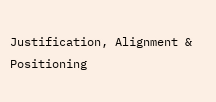Justification, Alignment & Positioning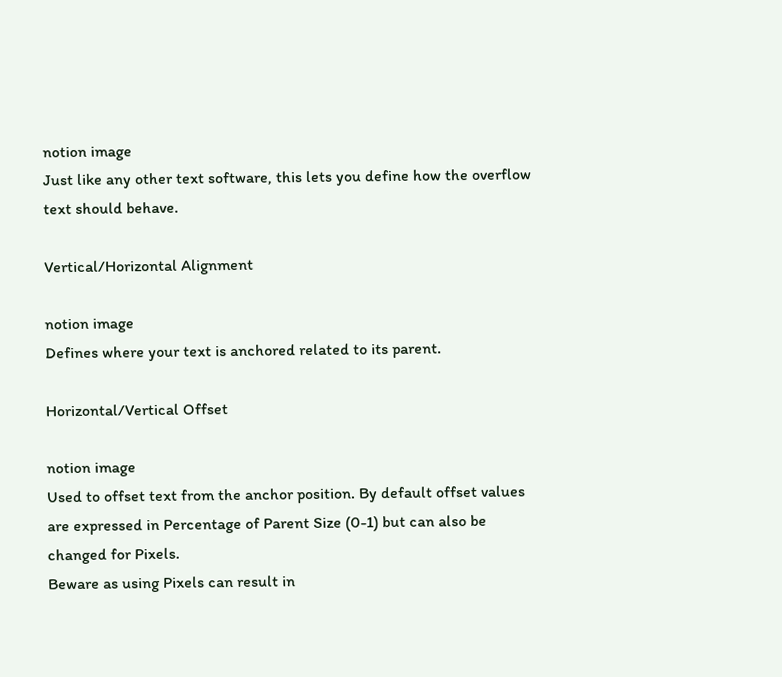notion image
Just like any other text software, this lets you define how the overflow text should behave.

Vertical/Horizontal Alignment

notion image
Defines where your text is anchored related to its parent.

Horizontal/Vertical Offset

notion image
Used to offset text from the anchor position. By default offset values are expressed in Percentage of Parent Size (0-1) but can also be changed for Pixels.
Beware as using Pixels can result in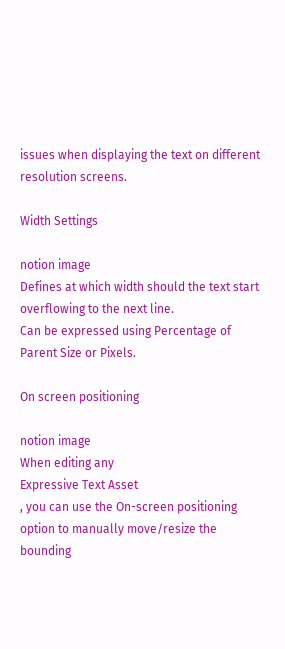issues when displaying the text on different resolution screens.

Width Settings

notion image
Defines at which width should the text start overflowing to the next line.
Can be expressed using Percentage of Parent Size or Pixels.

On screen positioning

notion image
When editing any
Expressive Text Asset
, you can use the On-screen positioning option to manually move/resize the bounding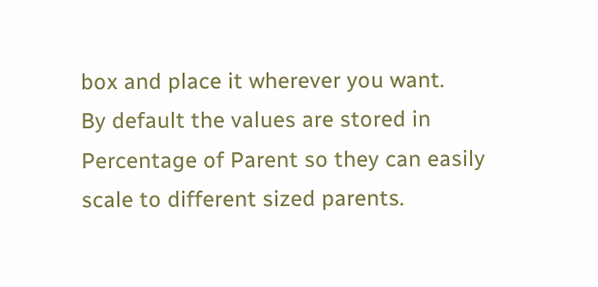box and place it wherever you want.
By default the values are stored in Percentage of Parent so they can easily scale to different sized parents.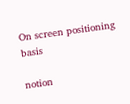On screen positioning basis

notion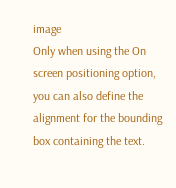image
Only when using the On screen positioning option, you can also define the alignment for the bounding box containing the text.